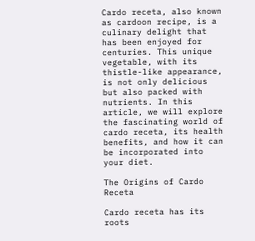Cardo receta, also known as cardoon recipe, is a culinary delight that has been enjoyed for centuries. This unique vegetable, with its thistle-like appearance, is not only delicious but also packed with nutrients. In this article, we will explore the fascinating world of cardo receta, its health benefits, and how it can be incorporated into your diet.

The Origins of Cardo Receta

Cardo receta has its roots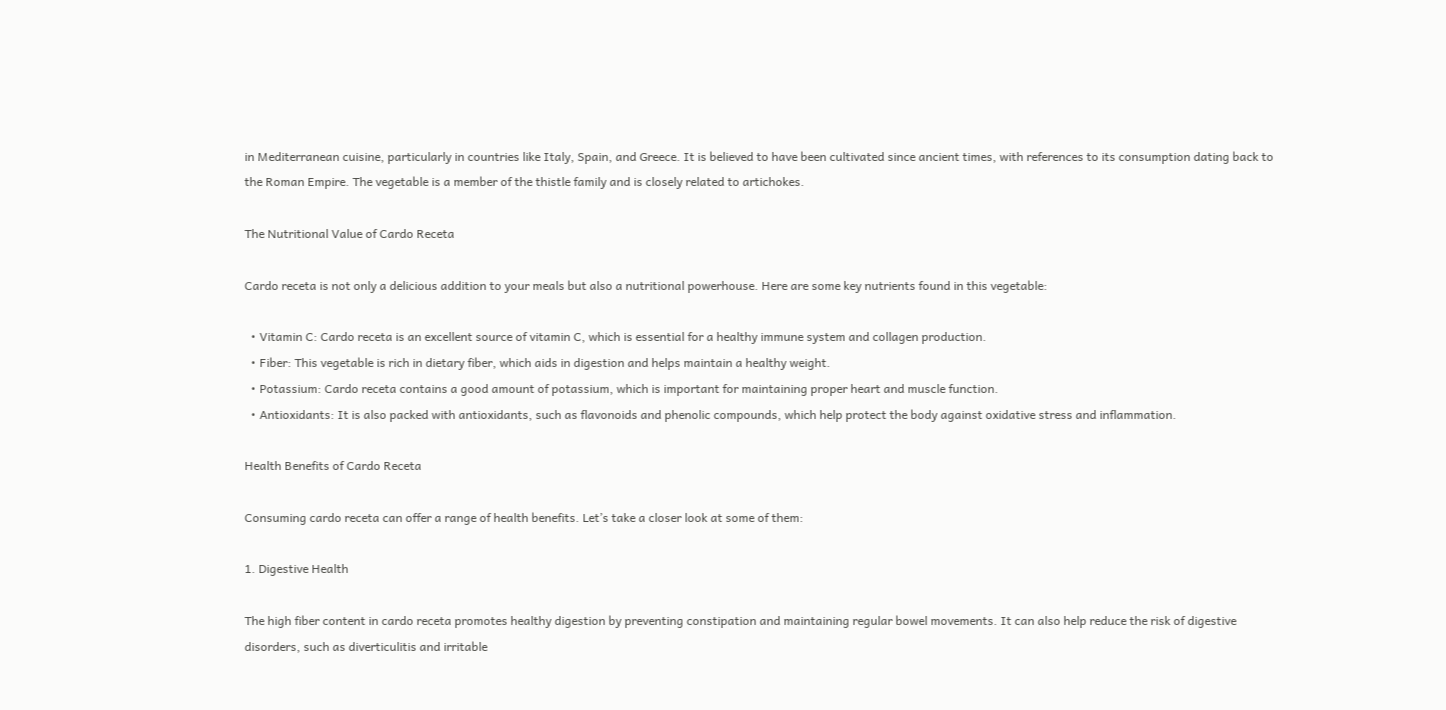in Mediterranean cuisine, particularly in countries like Italy, Spain, and Greece. It is believed to have been cultivated since ancient times, with references to its consumption dating back to the Roman Empire. The vegetable is a member of the thistle family and is closely related to artichokes.

The Nutritional Value of Cardo Receta

Cardo receta is not only a delicious addition to your meals but also a nutritional powerhouse. Here are some key nutrients found in this vegetable:

  • Vitamin C: Cardo receta is an excellent source of vitamin C, which is essential for a healthy immune system and collagen production.
  • Fiber: This vegetable is rich in dietary fiber, which aids in digestion and helps maintain a healthy weight.
  • Potassium: Cardo receta contains a good amount of potassium, which is important for maintaining proper heart and muscle function.
  • Antioxidants: It is also packed with antioxidants, such as flavonoids and phenolic compounds, which help protect the body against oxidative stress and inflammation.

Health Benefits of Cardo Receta

Consuming cardo receta can offer a range of health benefits. Let’s take a closer look at some of them:

1. Digestive Health

The high fiber content in cardo receta promotes healthy digestion by preventing constipation and maintaining regular bowel movements. It can also help reduce the risk of digestive disorders, such as diverticulitis and irritable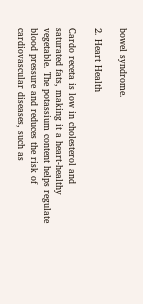bowel syndrome.

2. Heart Health

Cardo receta is low in cholesterol and saturated fats, making it a heart-healthy vegetable. The potassium content helps regulate blood pressure and reduces the risk of cardiovascular diseases, such as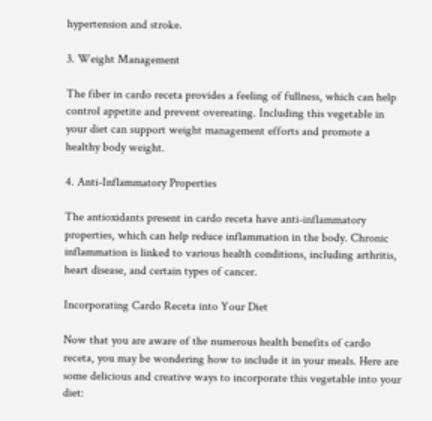hypertension and stroke.

3. Weight Management

The fiber in cardo receta provides a feeling of fullness, which can help control appetite and prevent overeating. Including this vegetable in your diet can support weight management efforts and promote a healthy body weight.

4. Anti-Inflammatory Properties

The antioxidants present in cardo receta have anti-inflammatory properties, which can help reduce inflammation in the body. Chronic inflammation is linked to various health conditions, including arthritis, heart disease, and certain types of cancer.

Incorporating Cardo Receta into Your Diet

Now that you are aware of the numerous health benefits of cardo receta, you may be wondering how to include it in your meals. Here are some delicious and creative ways to incorporate this vegetable into your diet: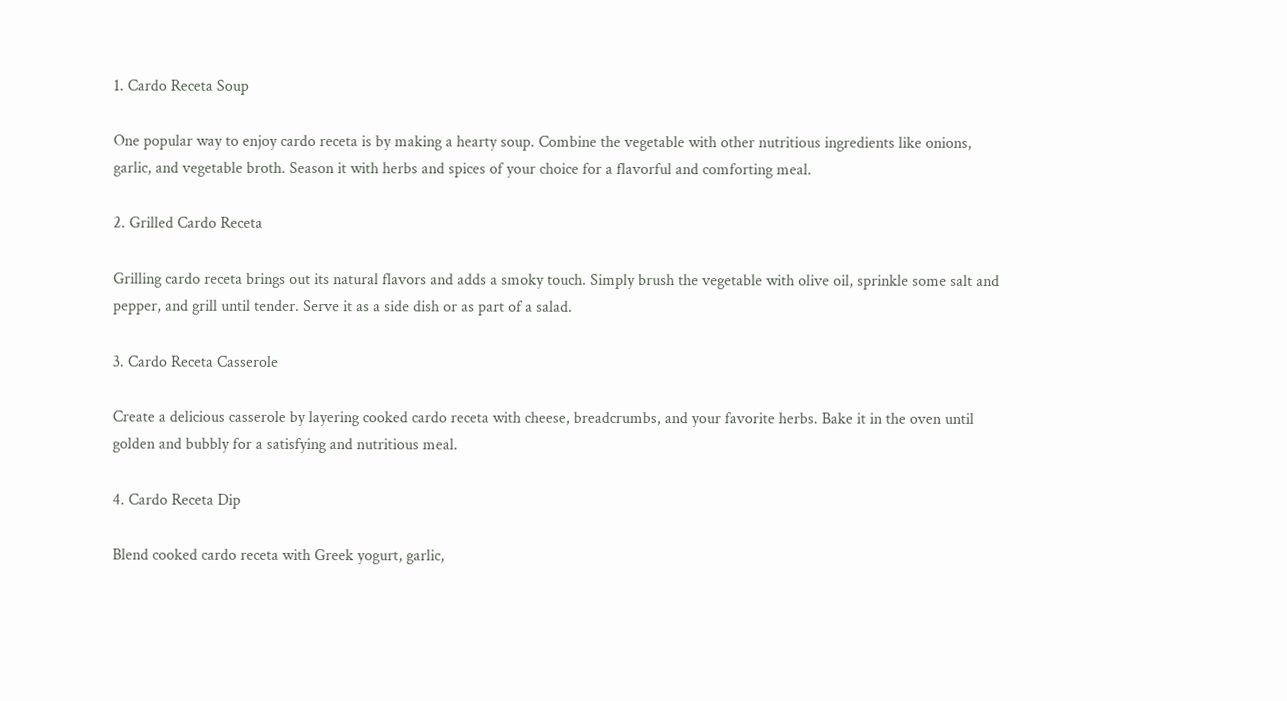1. Cardo Receta Soup

One popular way to enjoy cardo receta is by making a hearty soup. Combine the vegetable with other nutritious ingredients like onions, garlic, and vegetable broth. Season it with herbs and spices of your choice for a flavorful and comforting meal.

2. Grilled Cardo Receta

Grilling cardo receta brings out its natural flavors and adds a smoky touch. Simply brush the vegetable with olive oil, sprinkle some salt and pepper, and grill until tender. Serve it as a side dish or as part of a salad.

3. Cardo Receta Casserole

Create a delicious casserole by layering cooked cardo receta with cheese, breadcrumbs, and your favorite herbs. Bake it in the oven until golden and bubbly for a satisfying and nutritious meal.

4. Cardo Receta Dip

Blend cooked cardo receta with Greek yogurt, garlic,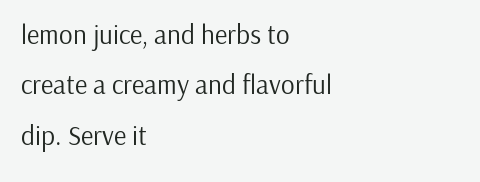lemon juice, and herbs to create a creamy and flavorful dip. Serve it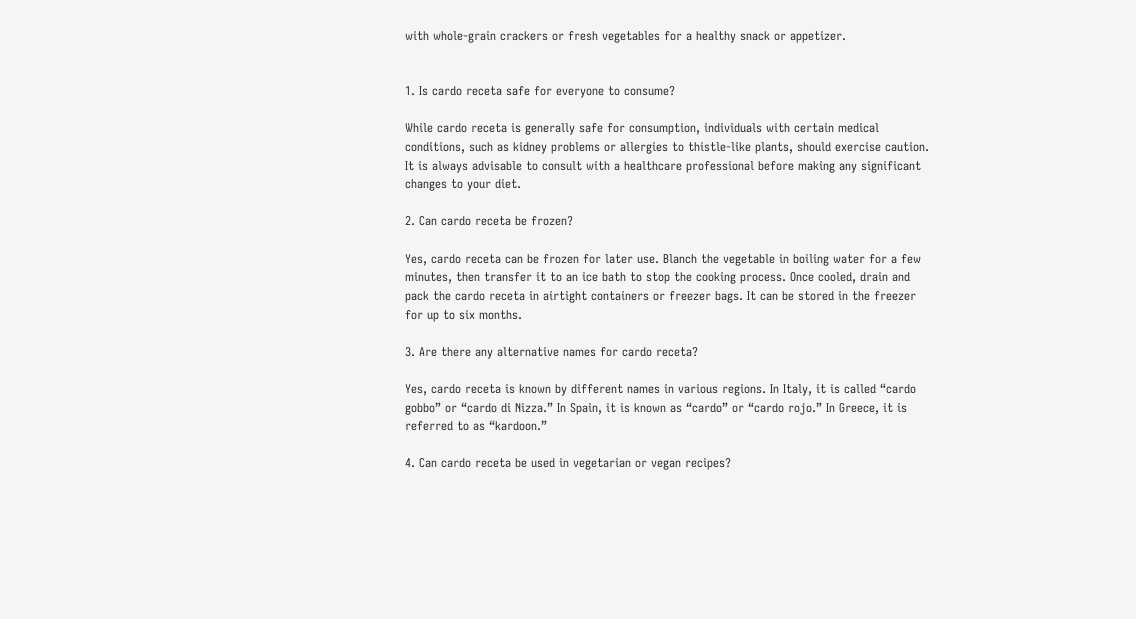with whole-grain crackers or fresh vegetables for a healthy snack or appetizer.


1. Is cardo receta safe for everyone to consume?

While cardo receta is generally safe for consumption, individuals with certain medical conditions, such as kidney problems or allergies to thistle-like plants, should exercise caution. It is always advisable to consult with a healthcare professional before making any significant changes to your diet.

2. Can cardo receta be frozen?

Yes, cardo receta can be frozen for later use. Blanch the vegetable in boiling water for a few minutes, then transfer it to an ice bath to stop the cooking process. Once cooled, drain and pack the cardo receta in airtight containers or freezer bags. It can be stored in the freezer for up to six months.

3. Are there any alternative names for cardo receta?

Yes, cardo receta is known by different names in various regions. In Italy, it is called “cardo gobbo” or “cardo di Nizza.” In Spain, it is known as “cardo” or “cardo rojo.” In Greece, it is referred to as “kardoon.”

4. Can cardo receta be used in vegetarian or vegan recipes?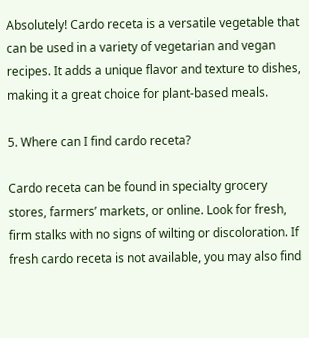Absolutely! Cardo receta is a versatile vegetable that can be used in a variety of vegetarian and vegan recipes. It adds a unique flavor and texture to dishes, making it a great choice for plant-based meals.

5. Where can I find cardo receta?

Cardo receta can be found in specialty grocery stores, farmers’ markets, or online. Look for fresh, firm stalks with no signs of wilting or discoloration. If fresh cardo receta is not available, you may also find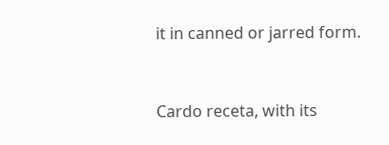it in canned or jarred form.


Cardo receta, with its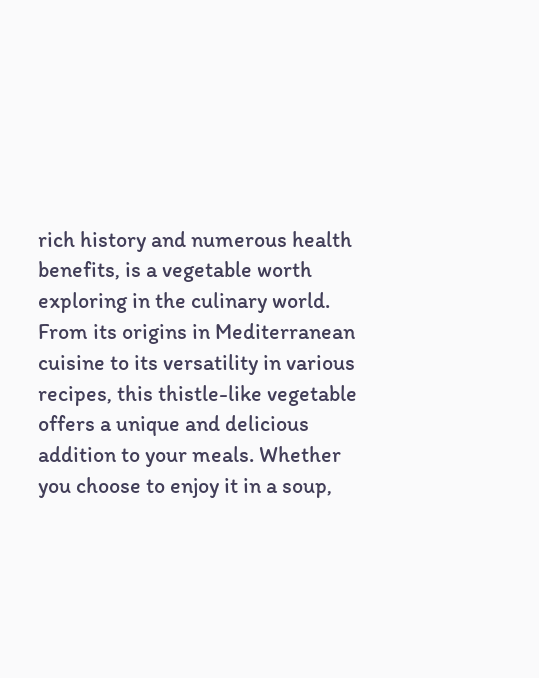rich history and numerous health benefits, is a vegetable worth exploring in the culinary world. From its origins in Mediterranean cuisine to its versatility in various recipes, this thistle-like vegetable offers a unique and delicious addition to your meals. Whether you choose to enjoy it in a soup,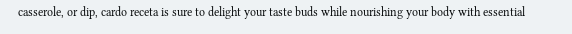casserole, or dip, cardo receta is sure to delight your taste buds while nourishing your body with essential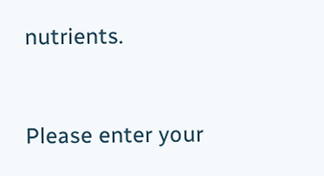nutrients.


Please enter your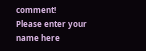comment!
Please enter your name here